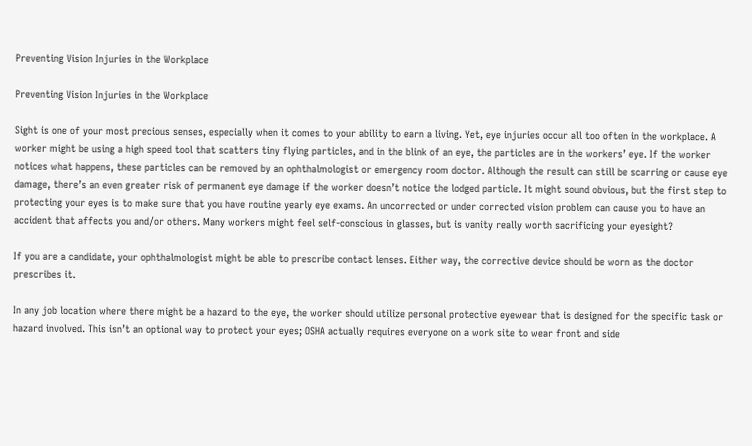Preventing Vision Injuries in the Workplace

Preventing Vision Injuries in the Workplace

Sight is one of your most precious senses, especially when it comes to your ability to earn a living. Yet, eye injuries occur all too often in the workplace. A worker might be using a high speed tool that scatters tiny flying particles, and in the blink of an eye, the particles are in the workers’ eye. If the worker notices what happens, these particles can be removed by an ophthalmologist or emergency room doctor. Although the result can still be scarring or cause eye damage, there’s an even greater risk of permanent eye damage if the worker doesn’t notice the lodged particle. It might sound obvious, but the first step to protecting your eyes is to make sure that you have routine yearly eye exams. An uncorrected or under corrected vision problem can cause you to have an accident that affects you and/or others. Many workers might feel self-conscious in glasses, but is vanity really worth sacrificing your eyesight?

If you are a candidate, your ophthalmologist might be able to prescribe contact lenses. Either way, the corrective device should be worn as the doctor prescribes it.

In any job location where there might be a hazard to the eye, the worker should utilize personal protective eyewear that is designed for the specific task or hazard involved. This isn’t an optional way to protect your eyes; OSHA actually requires everyone on a work site to wear front and side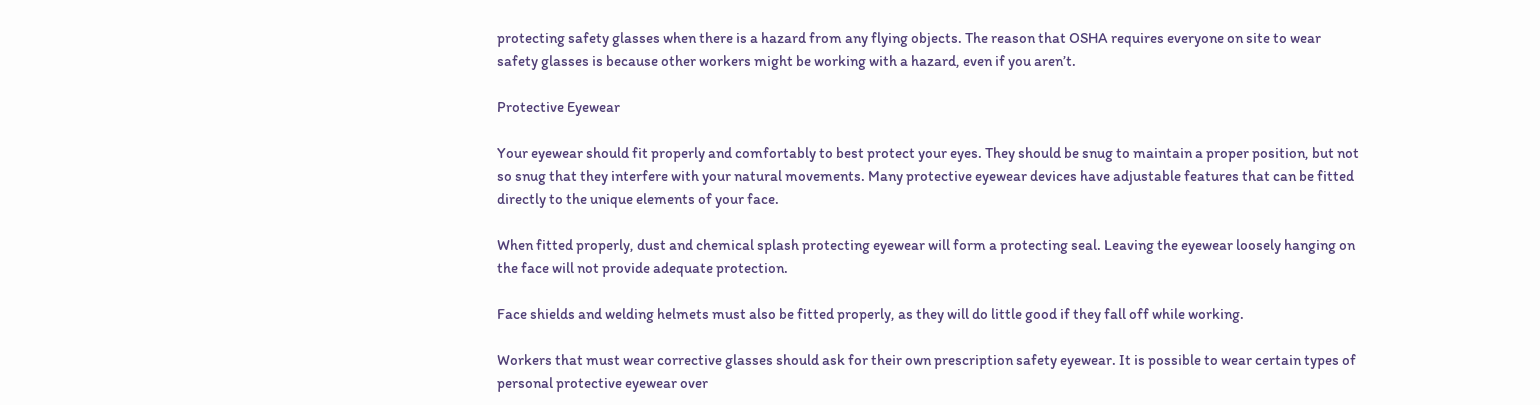protecting safety glasses when there is a hazard from any flying objects. The reason that OSHA requires everyone on site to wear safety glasses is because other workers might be working with a hazard, even if you aren’t.

Protective Eyewear

Your eyewear should fit properly and comfortably to best protect your eyes. They should be snug to maintain a proper position, but not so snug that they interfere with your natural movements. Many protective eyewear devices have adjustable features that can be fitted directly to the unique elements of your face.

When fitted properly, dust and chemical splash protecting eyewear will form a protecting seal. Leaving the eyewear loosely hanging on the face will not provide adequate protection.

Face shields and welding helmets must also be fitted properly, as they will do little good if they fall off while working.

Workers that must wear corrective glasses should ask for their own prescription safety eyewear. It is possible to wear certain types of personal protective eyewear over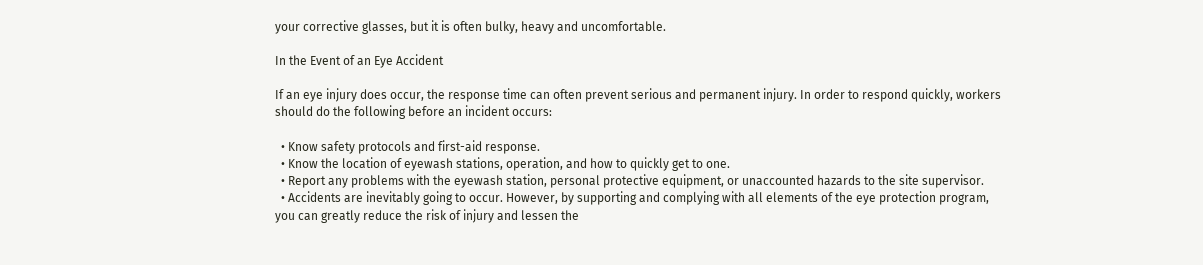your corrective glasses, but it is often bulky, heavy and uncomfortable.

In the Event of an Eye Accident

If an eye injury does occur, the response time can often prevent serious and permanent injury. In order to respond quickly, workers should do the following before an incident occurs:

  • Know safety protocols and first-aid response.
  • Know the location of eyewash stations, operation, and how to quickly get to one.
  • Report any problems with the eyewash station, personal protective equipment, or unaccounted hazards to the site supervisor.
  • Accidents are inevitably going to occur. However, by supporting and complying with all elements of the eye protection program, you can greatly reduce the risk of injury and lessen the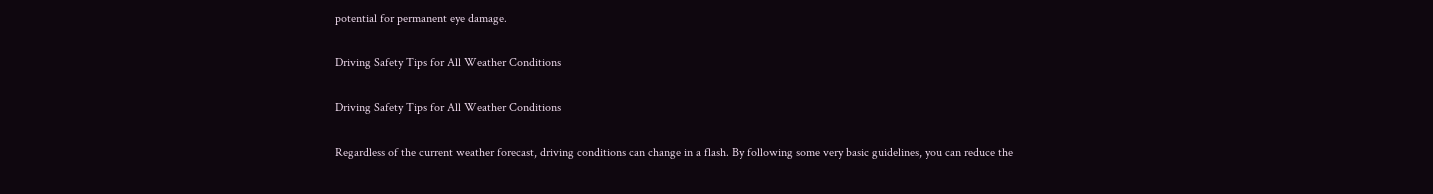potential for permanent eye damage.

Driving Safety Tips for All Weather Conditions

Driving Safety Tips for All Weather Conditions

Regardless of the current weather forecast, driving conditions can change in a flash. By following some very basic guidelines, you can reduce the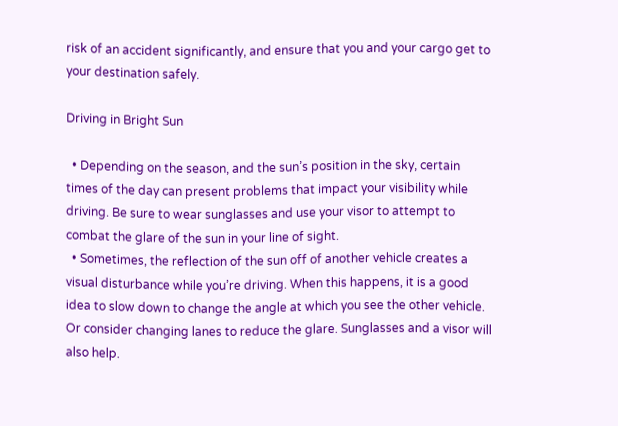risk of an accident significantly, and ensure that you and your cargo get to your destination safely.

Driving in Bright Sun

  • Depending on the season, and the sun’s position in the sky, certain times of the day can present problems that impact your visibility while driving. Be sure to wear sunglasses and use your visor to attempt to combat the glare of the sun in your line of sight.
  • Sometimes, the reflection of the sun off of another vehicle creates a visual disturbance while you’re driving. When this happens, it is a good idea to slow down to change the angle at which you see the other vehicle. Or consider changing lanes to reduce the glare. Sunglasses and a visor will also help.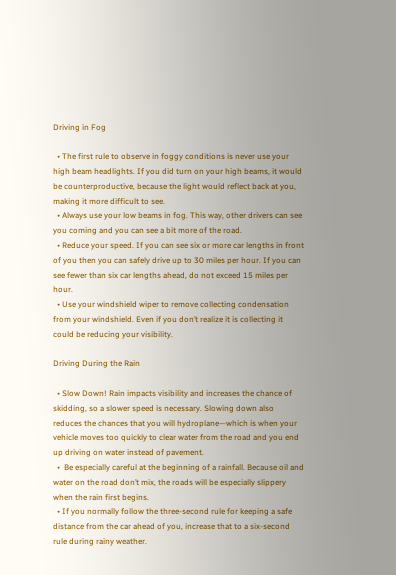Driving in Fog

  • The first rule to observe in foggy conditions is never use your high beam headlights. If you did turn on your high beams, it would be counterproductive, because the light would reflect back at you, making it more difficult to see.
  • Always use your low beams in fog. This way, other drivers can see you coming and you can see a bit more of the road.
  • Reduce your speed. If you can see six or more car lengths in front of you then you can safely drive up to 30 miles per hour. If you can see fewer than six car lengths ahead, do not exceed 15 miles per hour.
  • Use your windshield wiper to remove collecting condensation from your windshield. Even if you don’t realize it is collecting it could be reducing your visibility.

Driving During the Rain

  • Slow Down! Rain impacts visibility and increases the chance of skidding, so a slower speed is necessary. Slowing down also reduces the chances that you will hydroplane—which is when your vehicle moves too quickly to clear water from the road and you end up driving on water instead of pavement.
  •  Be especially careful at the beginning of a rainfall. Because oil and water on the road don’t mix, the roads will be especially slippery when the rain first begins.
  • If you normally follow the three-second rule for keeping a safe distance from the car ahead of you, increase that to a six-second rule during rainy weather.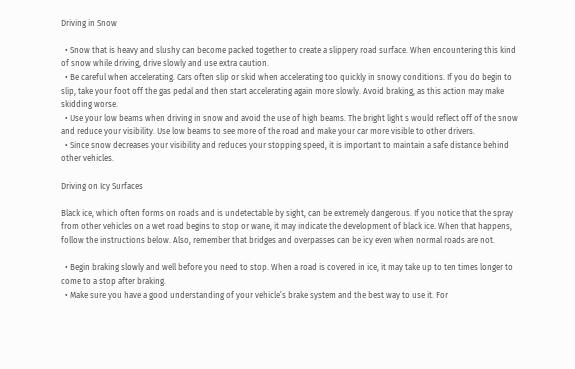Driving in Snow

  • Snow that is heavy and slushy can become packed together to create a slippery road surface. When encountering this kind of snow while driving, drive slowly and use extra caution.
  • Be careful when accelerating. Cars often slip or skid when accelerating too quickly in snowy conditions. If you do begin to slip, take your foot off the gas pedal and then start accelerating again more slowly. Avoid braking, as this action may make skidding worse.
  • Use your low beams when driving in snow and avoid the use of high beams. The bright light s would reflect off of the snow and reduce your visibility. Use low beams to see more of the road and make your car more visible to other drivers.
  • Since snow decreases your visibility and reduces your stopping speed, it is important to maintain a safe distance behind other vehicles.

Driving on Icy Surfaces

Black ice, which often forms on roads and is undetectable by sight, can be extremely dangerous. If you notice that the spray from other vehicles on a wet road begins to stop or wane, it may indicate the development of black ice. When that happens, follow the instructions below. Also, remember that bridges and overpasses can be icy even when normal roads are not.

  • Begin braking slowly and well before you need to stop. When a road is covered in ice, it may take up to ten times longer to come to a stop after braking.
  • Make sure you have a good understanding of your vehicle’s brake system and the best way to use it. For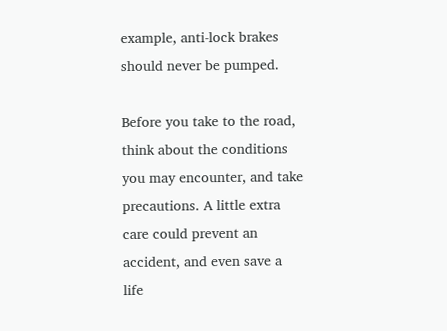example, anti-lock brakes should never be pumped.

Before you take to the road, think about the conditions you may encounter, and take precautions. A little extra care could prevent an accident, and even save a life